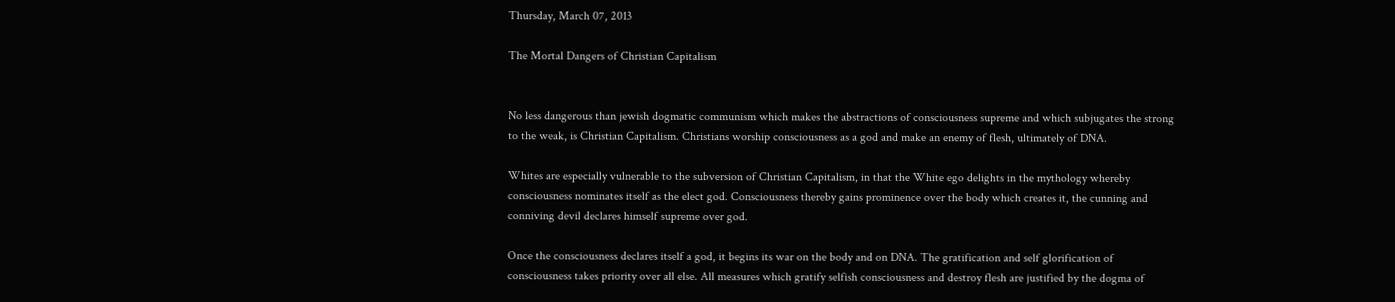Thursday, March 07, 2013

The Mortal Dangers of Christian Capitalism


No less dangerous than jewish dogmatic communism which makes the abstractions of consciousness supreme and which subjugates the strong to the weak, is Christian Capitalism. Christians worship consciousness as a god and make an enemy of flesh, ultimately of DNA.

Whites are especially vulnerable to the subversion of Christian Capitalism, in that the White ego delights in the mythology whereby consciousness nominates itself as the elect god. Consciousness thereby gains prominence over the body which creates it, the cunning and conniving devil declares himself supreme over god.

Once the consciousness declares itself a god, it begins its war on the body and on DNA. The gratification and self glorification of consciousness takes priority over all else. All measures which gratify selfish consciousness and destroy flesh are justified by the dogma of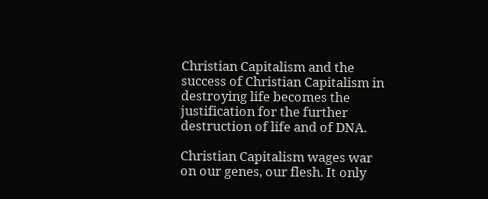Christian Capitalism and the success of Christian Capitalism in destroying life becomes the justification for the further destruction of life and of DNA.

Christian Capitalism wages war on our genes, our flesh. It only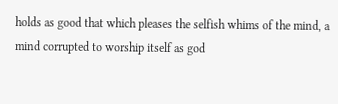holds as good that which pleases the selfish whims of the mind, a mind corrupted to worship itself as god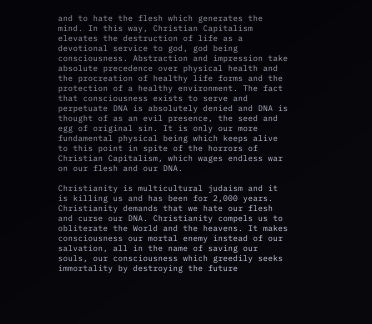and to hate the flesh which generates the mind. In this way, Christian Capitalism elevates the destruction of life as a devotional service to god, god being consciousness. Abstraction and impression take absolute precedence over physical health and the procreation of healthy life forms and the protection of a healthy environment. The fact that consciousness exists to serve and perpetuate DNA is absolutely denied and DNA is thought of as an evil presence, the seed and egg of original sin. It is only our more fundamental physical being which keeps alive to this point in spite of the horrors of Christian Capitalism, which wages endless war on our flesh and our DNA.

Christianity is multicultural judaism and it is killing us and has been for 2,000 years. Christianity demands that we hate our flesh and curse our DNA. Christianity compels us to obliterate the World and the heavens. It makes consciousness our mortal enemy instead of our salvation, all in the name of saving our souls, our consciousness which greedily seeks immortality by destroying the future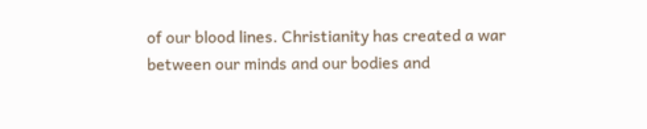of our blood lines. Christianity has created a war between our minds and our bodies and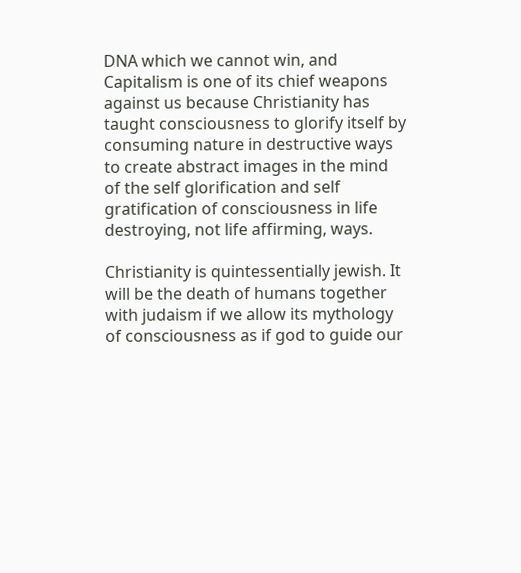DNA which we cannot win, and Capitalism is one of its chief weapons against us because Christianity has taught consciousness to glorify itself by consuming nature in destructive ways to create abstract images in the mind of the self glorification and self gratification of consciousness in life destroying, not life affirming, ways.

Christianity is quintessentially jewish. It will be the death of humans together with judaism if we allow its mythology of consciousness as if god to guide our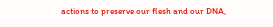actions to preserve our flesh and our DNA,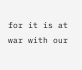for it is at war with our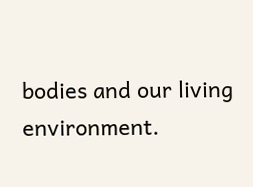bodies and our living environment.